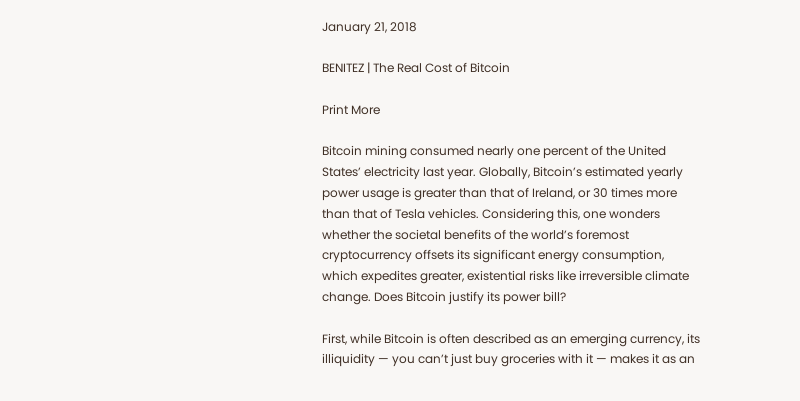January 21, 2018

BENITEZ | The Real Cost of Bitcoin

Print More

Bitcoin mining consumed nearly one percent of the United States’ electricity last year. Globally, Bitcoin’s estimated yearly power usage is greater than that of Ireland, or 30 times more than that of Tesla vehicles. Considering this, one wonders whether the societal benefits of the world’s foremost cryptocurrency offsets its significant energy consumption, which expedites greater, existential risks like irreversible climate change. Does Bitcoin justify its power bill?

First, while Bitcoin is often described as an emerging currency, its illiquidity — you can’t just buy groceries with it — makes it as an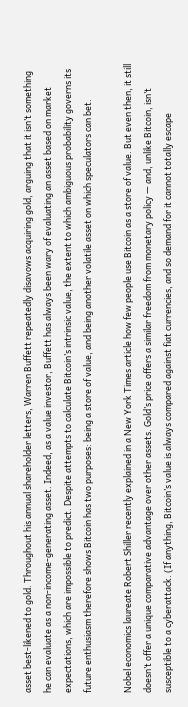asset best-likened to gold. Throughout his annual shareholder letters, Warren Buffett repeatedly disavows acquiring gold, arguing that it isn’t something he can evaluate as a non-income-generating asset. Indeed, as a value investor, Buffett has always been wary of evaluating an asset based on market expectations, which are impossible to predict. Despite attempts to calculate Bitcoin’s intrinsic value, the extent to which ambiguous probability governs its future enthusiasm therefore shows Bitcoin has two purposes: being a store of value, and being another volatile asset on which speculators can bet.

Nobel economics laureate Robert Shiller recently explained in a New York Times article how few people use Bitcoin as a store of value. But even then, it still doesn’t offer a unique comparative advantage over other assets. Gold’s price offers a similar freedom from monetary policy — and, unlike Bitcoin, isn’t susceptible to a cyberattack. (If anything, Bitcoin’s value is always compared against fiat currencies, and so demand for it cannot totally escape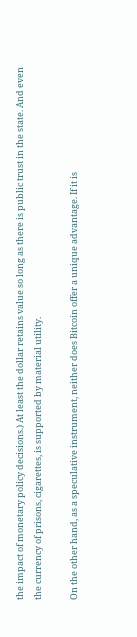the impact of monetary policy decisions.) At least the dollar retains value so long as there is public trust in the state. And even the currency of prisons, cigarettes, is supported by material utility.

On the other hand, as a speculative instrument, neither does Bitcoin offer a unique advantage. If it is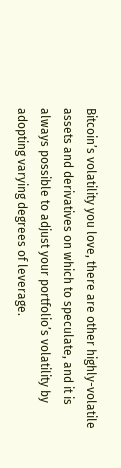Bitcoin’s volatility you love, there are other highly-volatile assets and derivatives on which to speculate, and it is always possible to adjust your portfolio’s volatility by adopting varying degrees of leverage.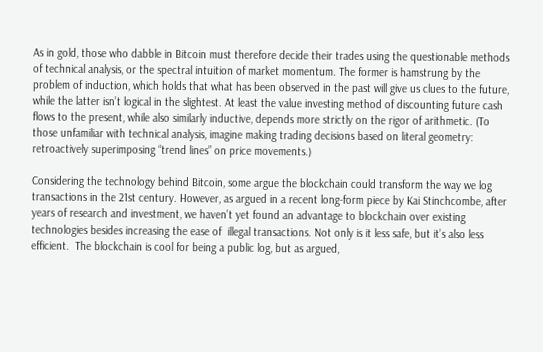As in gold, those who dabble in Bitcoin must therefore decide their trades using the questionable methods of technical analysis, or the spectral intuition of market momentum. The former is hamstrung by the problem of induction, which holds that what has been observed in the past will give us clues to the future, while the latter isn’t logical in the slightest. At least the value investing method of discounting future cash flows to the present, while also similarly inductive, depends more strictly on the rigor of arithmetic. (To those unfamiliar with technical analysis, imagine making trading decisions based on literal geometry: retroactively superimposing “trend lines” on price movements.)

Considering the technology behind Bitcoin, some argue the blockchain could transform the way we log transactions in the 21st century. However, as argued in a recent long-form piece by Kai Stinchcombe, after years of research and investment, we haven’t yet found an advantage to blockchain over existing technologies besides increasing the ease of  illegal transactions. Not only is it less safe, but it’s also less efficient.  The blockchain is cool for being a public log, but as argued,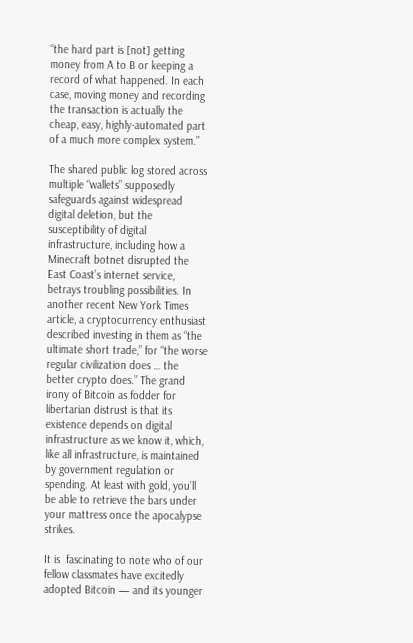“the hard part is [not] getting money from A to B or keeping a record of what happened. In each case, moving money and recording the transaction is actually the cheap, easy, highly-automated part of a much more complex system.”

The shared public log stored across multiple “wallets” supposedly safeguards against widespread digital deletion, but the susceptibility of digital infrastructure, including how a Minecraft botnet disrupted the East Coast’s internet service, betrays troubling possibilities. In another recent New York Times article, a cryptocurrency enthusiast described investing in them as “the ultimate short trade,” for “the worse regular civilization does … the better crypto does.” The grand irony of Bitcoin as fodder for libertarian distrust is that its existence depends on digital infrastructure as we know it, which, like all infrastructure, is maintained by government regulation or spending. At least with gold, you’ll be able to retrieve the bars under your mattress once the apocalypse strikes.

It is  fascinating to note who of our fellow classmates have excitedly adopted Bitcoin — and its younger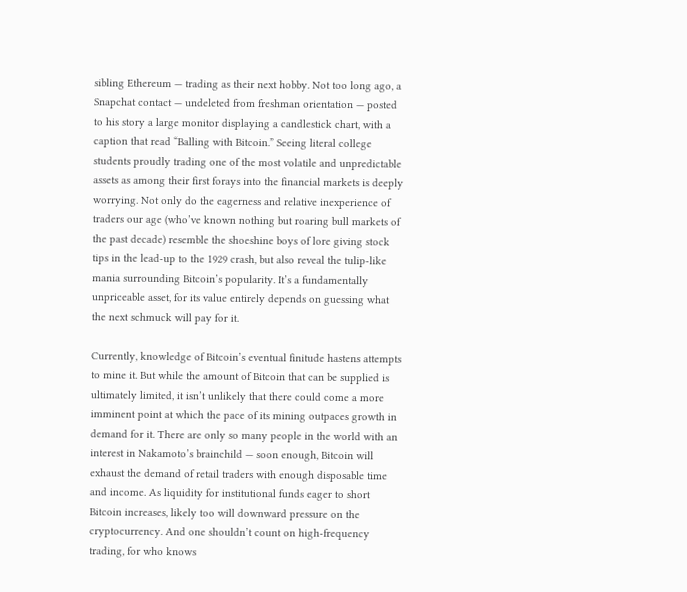sibling Ethereum — trading as their next hobby. Not too long ago, a Snapchat contact — undeleted from freshman orientation — posted to his story a large monitor displaying a candlestick chart, with a caption that read “Balling with Bitcoin.” Seeing literal college students proudly trading one of the most volatile and unpredictable assets as among their first forays into the financial markets is deeply worrying. Not only do the eagerness and relative inexperience of traders our age (who’ve known nothing but roaring bull markets of the past decade) resemble the shoeshine boys of lore giving stock tips in the lead-up to the 1929 crash, but also reveal the tulip-like mania surrounding Bitcoin’s popularity. It’s a fundamentally unpriceable asset, for its value entirely depends on guessing what the next schmuck will pay for it.

Currently, knowledge of Bitcoin’s eventual finitude hastens attempts to mine it. But while the amount of Bitcoin that can be supplied is ultimately limited, it isn’t unlikely that there could come a more imminent point at which the pace of its mining outpaces growth in demand for it. There are only so many people in the world with an interest in Nakamoto’s brainchild — soon enough, Bitcoin will exhaust the demand of retail traders with enough disposable time and income. As liquidity for institutional funds eager to short Bitcoin increases, likely too will downward pressure on the cryptocurrency. And one shouldn’t count on high-frequency trading, for who knows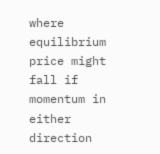where equilibrium price might fall if momentum in either direction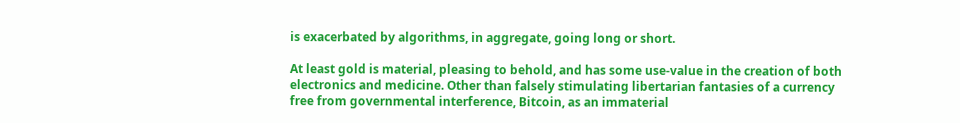is exacerbated by algorithms, in aggregate, going long or short.

At least gold is material, pleasing to behold, and has some use-value in the creation of both electronics and medicine. Other than falsely stimulating libertarian fantasies of a currency free from governmental interference, Bitcoin, as an immaterial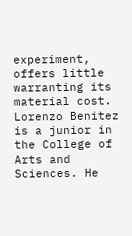experiment, offers little warranting its material cost.
Lorenzo Benitez is a junior in the College of Arts and Sciences. He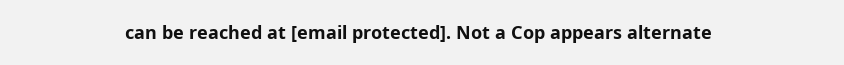can be reached at [email protected]. Not a Cop appears alternate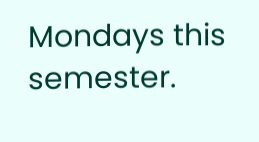Mondays this semester.